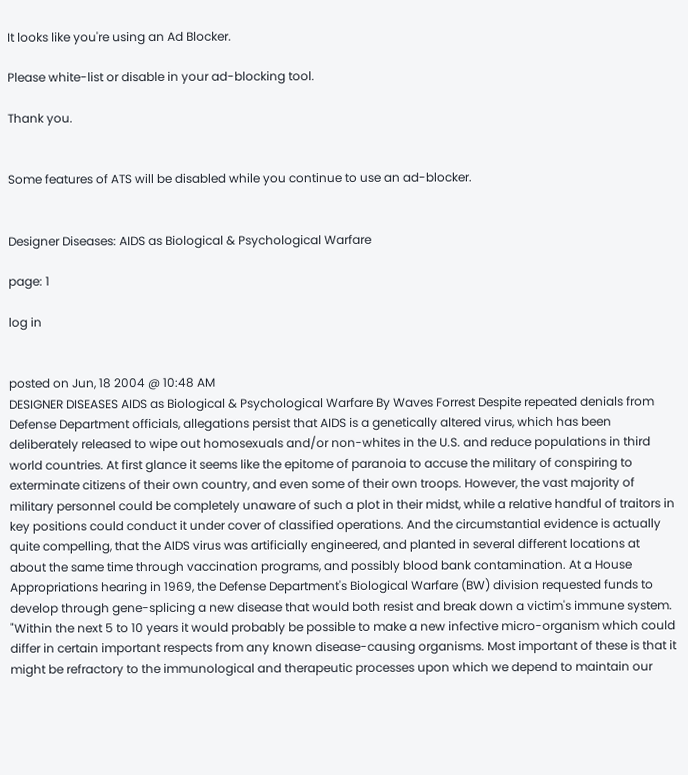It looks like you're using an Ad Blocker.

Please white-list or disable in your ad-blocking tool.

Thank you.


Some features of ATS will be disabled while you continue to use an ad-blocker.


Designer Diseases: AIDS as Biological & Psychological Warfare

page: 1

log in


posted on Jun, 18 2004 @ 10:48 AM
DESIGNER DISEASES AIDS as Biological & Psychological Warfare By Waves Forrest Despite repeated denials from Defense Department officials, allegations persist that AIDS is a genetically altered virus, which has been deliberately released to wipe out homosexuals and/or non-whites in the U.S. and reduce populations in third world countries. At first glance it seems like the epitome of paranoia to accuse the military of conspiring to exterminate citizens of their own country, and even some of their own troops. However, the vast majority of military personnel could be completely unaware of such a plot in their midst, while a relative handful of traitors in key positions could conduct it under cover of classified operations. And the circumstantial evidence is actually quite compelling, that the AIDS virus was artificially engineered, and planted in several different locations at about the same time through vaccination programs, and possibly blood bank contamination. At a House Appropriations hearing in 1969, the Defense Department's Biological Warfare (BW) division requested funds to develop through gene-splicing a new disease that would both resist and break down a victim's immune system. "Within the next 5 to 10 years it would probably be possible to make a new infective micro-organism which could differ in certain important respects from any known disease-causing organisms. Most important of these is that it might be refractory to the immunological and therapeutic processes upon which we depend to maintain our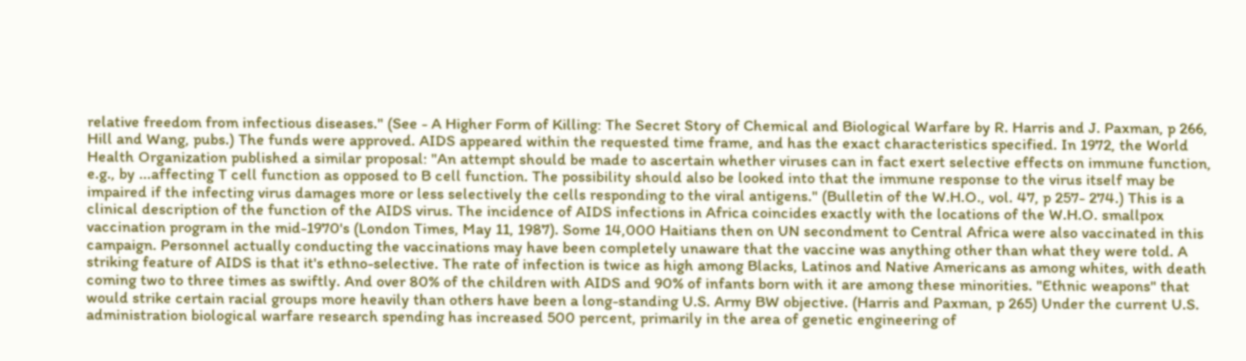relative freedom from infectious diseases." (See - A Higher Form of Killing: The Secret Story of Chemical and Biological Warfare by R. Harris and J. Paxman, p 266, Hill and Wang, pubs.) The funds were approved. AIDS appeared within the requested time frame, and has the exact characteristics specified. In 1972, the World Health Organization published a similar proposal: "An attempt should be made to ascertain whether viruses can in fact exert selective effects on immune function, e.g., by ...affecting T cell function as opposed to B cell function. The possibility should also be looked into that the immune response to the virus itself may be impaired if the infecting virus damages more or less selectively the cells responding to the viral antigens." (Bulletin of the W.H.O., vol. 47, p 257- 274.) This is a clinical description of the function of the AIDS virus. The incidence of AIDS infections in Africa coincides exactly with the locations of the W.H.O. smallpox vaccination program in the mid-1970's (London Times, May 11, 1987). Some 14,000 Haitians then on UN secondment to Central Africa were also vaccinated in this campaign. Personnel actually conducting the vaccinations may have been completely unaware that the vaccine was anything other than what they were told. A striking feature of AIDS is that it's ethno-selective. The rate of infection is twice as high among Blacks, Latinos and Native Americans as among whites, with death coming two to three times as swiftly. And over 80% of the children with AIDS and 90% of infants born with it are among these minorities. "Ethnic weapons" that would strike certain racial groups more heavily than others have been a long-standing U.S. Army BW objective. (Harris and Paxman, p 265) Under the current U.S. administration biological warfare research spending has increased 500 percent, primarily in the area of genetic engineering of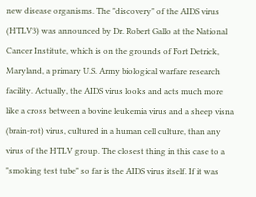new disease organisms. The "discovery" of the AIDS virus (HTLV3) was announced by Dr. Robert Gallo at the National Cancer Institute, which is on the grounds of Fort Detrick, Maryland, a primary U.S. Army biological warfare research facility. Actually, the AIDS virus looks and acts much more like a cross between a bovine leukemia virus and a sheep visna (brain-rot) virus, cultured in a human cell culture, than any virus of the HTLV group. The closest thing in this case to a "smoking test tube" so far is the AIDS virus itself. If it was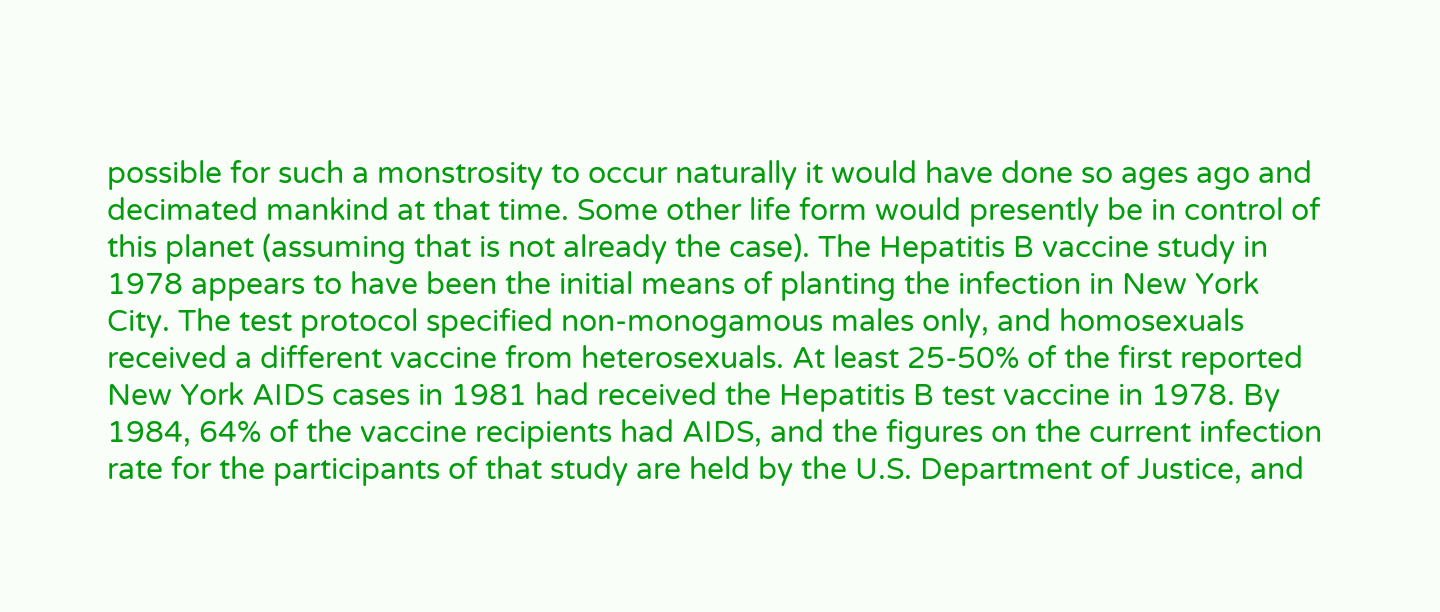possible for such a monstrosity to occur naturally it would have done so ages ago and decimated mankind at that time. Some other life form would presently be in control of this planet (assuming that is not already the case). The Hepatitis B vaccine study in 1978 appears to have been the initial means of planting the infection in New York City. The test protocol specified non-monogamous males only, and homosexuals received a different vaccine from heterosexuals. At least 25-50% of the first reported New York AIDS cases in 1981 had received the Hepatitis B test vaccine in 1978. By 1984, 64% of the vaccine recipients had AIDS, and the figures on the current infection rate for the participants of that study are held by the U.S. Department of Justice, and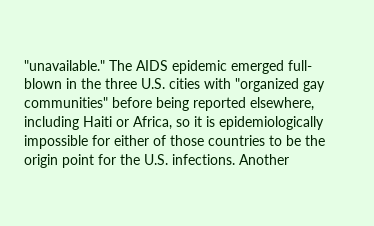"unavailable." The AIDS epidemic emerged full-blown in the three U.S. cities with "organized gay communities" before being reported elsewhere, including Haiti or Africa, so it is epidemiologically impossible for either of those countries to be the origin point for the U.S. infections. Another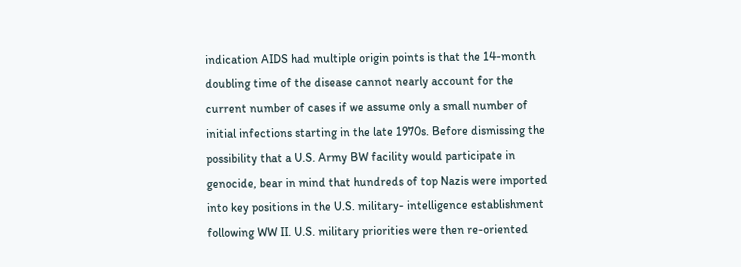indication AIDS had multiple origin points is that the 14-month doubling time of the disease cannot nearly account for the current number of cases if we assume only a small number of initial infections starting in the late 1970s. Before dismissing the possibility that a U.S. Army BW facility would participate in genocide, bear in mind that hundreds of top Nazis were imported into key positions in the U.S. military- intelligence establishment following WW II. U.S. military priorities were then re-oriented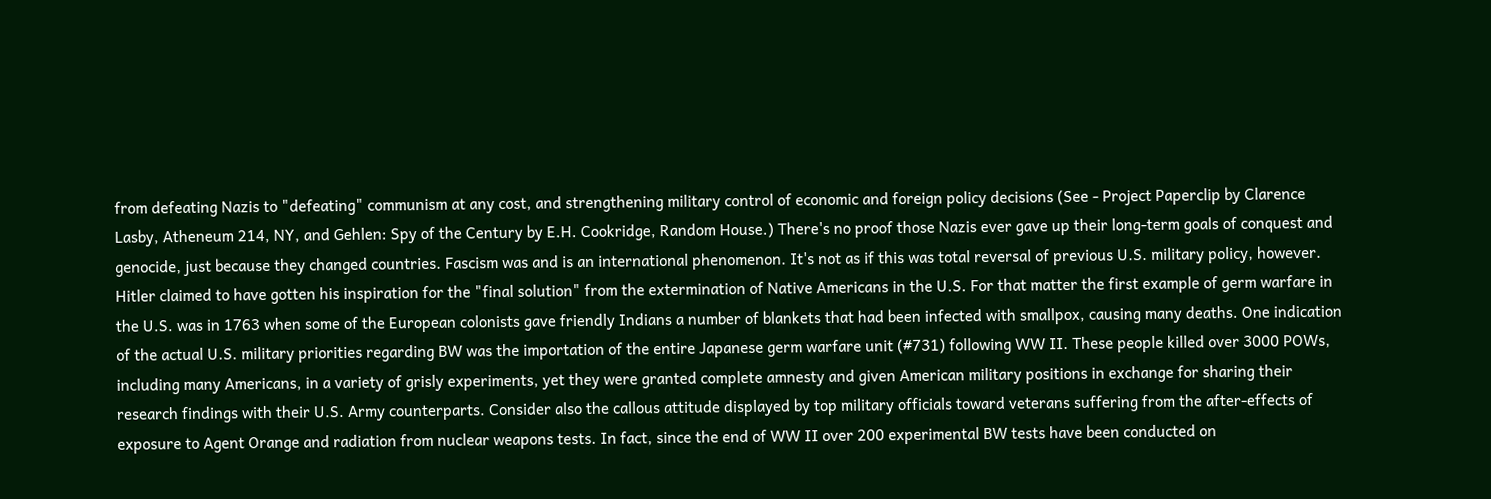from defeating Nazis to "defeating" communism at any cost, and strengthening military control of economic and foreign policy decisions (See - Project Paperclip by Clarence Lasby, Atheneum 214, NY, and Gehlen: Spy of the Century by E.H. Cookridge, Random House.) There's no proof those Nazis ever gave up their long-term goals of conquest and genocide, just because they changed countries. Fascism was and is an international phenomenon. It's not as if this was total reversal of previous U.S. military policy, however. Hitler claimed to have gotten his inspiration for the "final solution" from the extermination of Native Americans in the U.S. For that matter the first example of germ warfare in the U.S. was in 1763 when some of the European colonists gave friendly Indians a number of blankets that had been infected with smallpox, causing many deaths. One indication of the actual U.S. military priorities regarding BW was the importation of the entire Japanese germ warfare unit (#731) following WW II. These people killed over 3000 POWs, including many Americans, in a variety of grisly experiments, yet they were granted complete amnesty and given American military positions in exchange for sharing their research findings with their U.S. Army counterparts. Consider also the callous attitude displayed by top military officials toward veterans suffering from the after-effects of exposure to Agent Orange and radiation from nuclear weapons tests. In fact, since the end of WW II over 200 experimental BW tests have been conducted on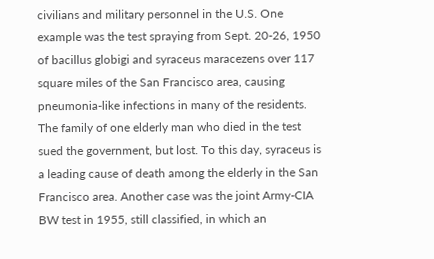civilians and military personnel in the U.S. One example was the test spraying from Sept. 20-26, 1950 of bacillus globigi and syraceus maracezens over 117 square miles of the San Francisco area, causing pneumonia-like infections in many of the residents. The family of one elderly man who died in the test sued the government, but lost. To this day, syraceus is a leading cause of death among the elderly in the San Francisco area. Another case was the joint Army-CIA BW test in 1955, still classified, in which an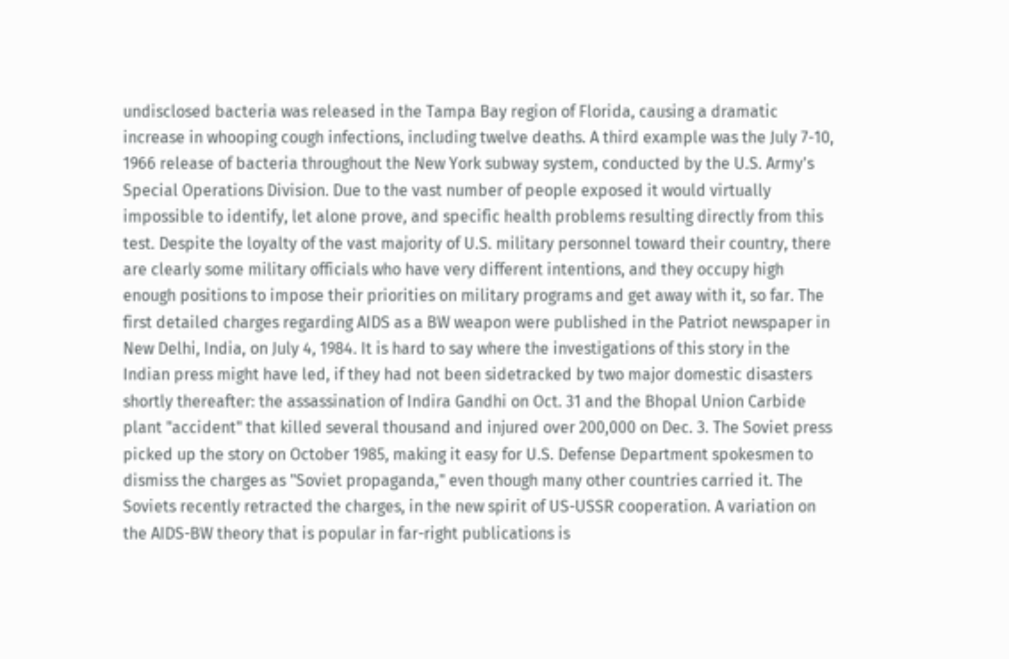undisclosed bacteria was released in the Tampa Bay region of Florida, causing a dramatic increase in whooping cough infections, including twelve deaths. A third example was the July 7-10, 1966 release of bacteria throughout the New York subway system, conducted by the U.S. Army's Special Operations Division. Due to the vast number of people exposed it would virtually impossible to identify, let alone prove, and specific health problems resulting directly from this test. Despite the loyalty of the vast majority of U.S. military personnel toward their country, there are clearly some military officials who have very different intentions, and they occupy high enough positions to impose their priorities on military programs and get away with it, so far. The first detailed charges regarding AIDS as a BW weapon were published in the Patriot newspaper in New Delhi, India, on July 4, 1984. It is hard to say where the investigations of this story in the Indian press might have led, if they had not been sidetracked by two major domestic disasters shortly thereafter: the assassination of Indira Gandhi on Oct. 31 and the Bhopal Union Carbide plant "accident" that killed several thousand and injured over 200,000 on Dec. 3. The Soviet press picked up the story on October 1985, making it easy for U.S. Defense Department spokesmen to dismiss the charges as "Soviet propaganda," even though many other countries carried it. The Soviets recently retracted the charges, in the new spirit of US-USSR cooperation. A variation on the AIDS-BW theory that is popular in far-right publications is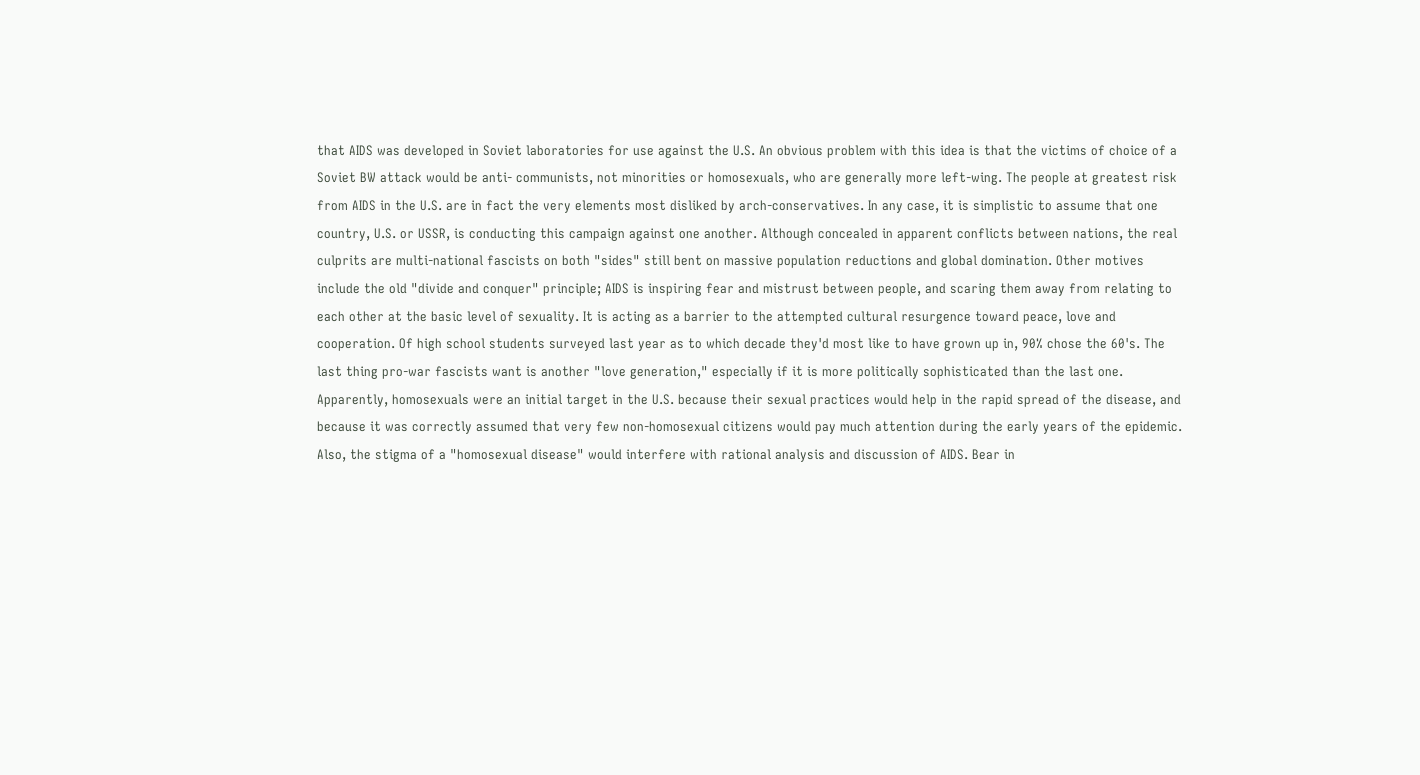that AIDS was developed in Soviet laboratories for use against the U.S. An obvious problem with this idea is that the victims of choice of a Soviet BW attack would be anti- communists, not minorities or homosexuals, who are generally more left-wing. The people at greatest risk from AIDS in the U.S. are in fact the very elements most disliked by arch-conservatives. In any case, it is simplistic to assume that one country, U.S. or USSR, is conducting this campaign against one another. Although concealed in apparent conflicts between nations, the real culprits are multi-national fascists on both "sides" still bent on massive population reductions and global domination. Other motives include the old "divide and conquer" principle; AIDS is inspiring fear and mistrust between people, and scaring them away from relating to each other at the basic level of sexuality. It is acting as a barrier to the attempted cultural resurgence toward peace, love and cooperation. Of high school students surveyed last year as to which decade they'd most like to have grown up in, 90% chose the 60's. The last thing pro-war fascists want is another "love generation," especially if it is more politically sophisticated than the last one. Apparently, homosexuals were an initial target in the U.S. because their sexual practices would help in the rapid spread of the disease, and because it was correctly assumed that very few non-homosexual citizens would pay much attention during the early years of the epidemic. Also, the stigma of a "homosexual disease" would interfere with rational analysis and discussion of AIDS. Bear in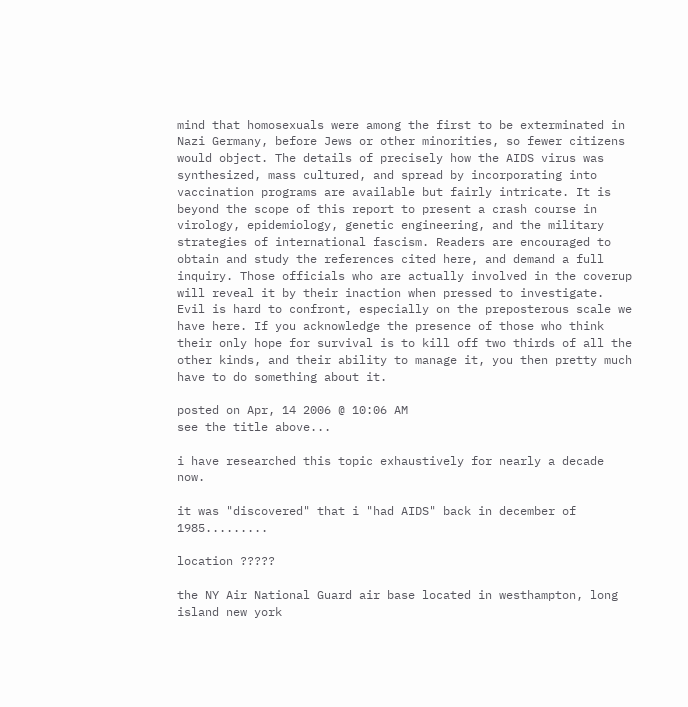mind that homosexuals were among the first to be exterminated in Nazi Germany, before Jews or other minorities, so fewer citizens would object. The details of precisely how the AIDS virus was synthesized, mass cultured, and spread by incorporating into vaccination programs are available but fairly intricate. It is beyond the scope of this report to present a crash course in virology, epidemiology, genetic engineering, and the military strategies of international fascism. Readers are encouraged to obtain and study the references cited here, and demand a full inquiry. Those officials who are actually involved in the coverup will reveal it by their inaction when pressed to investigate. Evil is hard to confront, especially on the preposterous scale we have here. If you acknowledge the presence of those who think their only hope for survival is to kill off two thirds of all the other kinds, and their ability to manage it, you then pretty much have to do something about it.

posted on Apr, 14 2006 @ 10:06 AM
see the title above...

i have researched this topic exhaustively for nearly a decade now.

it was "discovered" that i "had AIDS" back in december of 1985.........

location ?????

the NY Air National Guard air base located in westhampton, long island new york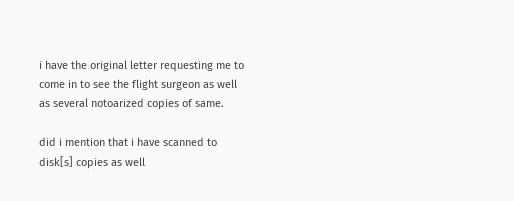i have the original letter requesting me to come in to see the flight surgeon as well as several notoarized copies of same.

did i mention that i have scanned to disk[s] copies as well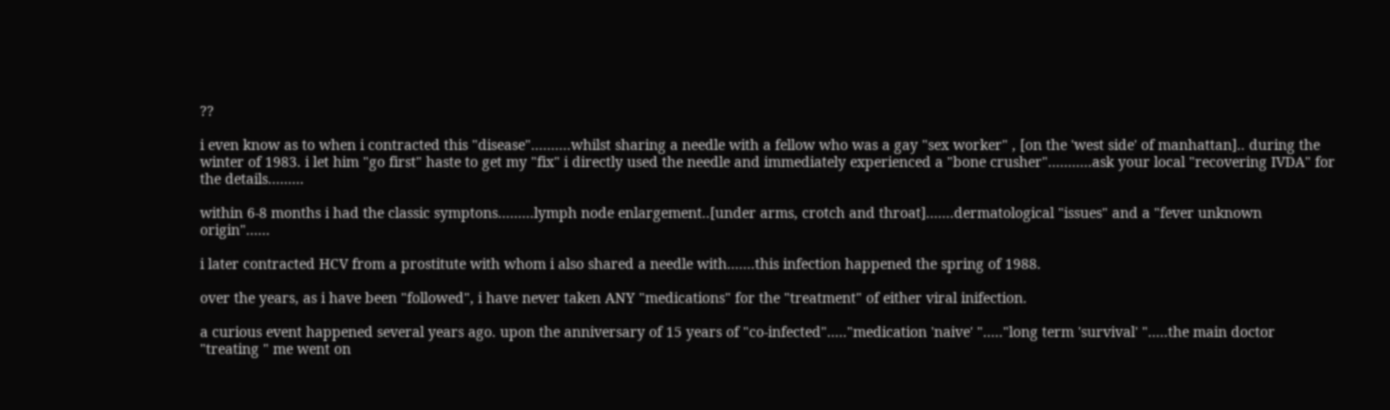??

i even know as to when i contracted this "disease"..........whilst sharing a needle with a fellow who was a gay "sex worker" , [on the 'west side' of manhattan].. during the winter of 1983. i let him "go first" haste to get my "fix" i directly used the needle and immediately experienced a "bone crusher"...........ask your local "recovering IVDA" for the details.........

within 6-8 months i had the classic symptons.........lymph node enlargement..[under arms, crotch and throat].......dermatological "issues" and a "fever unknown origin"......

i later contracted HCV from a prostitute with whom i also shared a needle with.......this infection happened the spring of 1988.

over the years, as i have been "followed", i have never taken ANY "medications" for the "treatment" of either viral inifection.

a curious event happened several years ago. upon the anniversary of 15 years of "co-infected"....."medication 'naive' "....."long term 'survival' ".....the main doctor "treating " me went on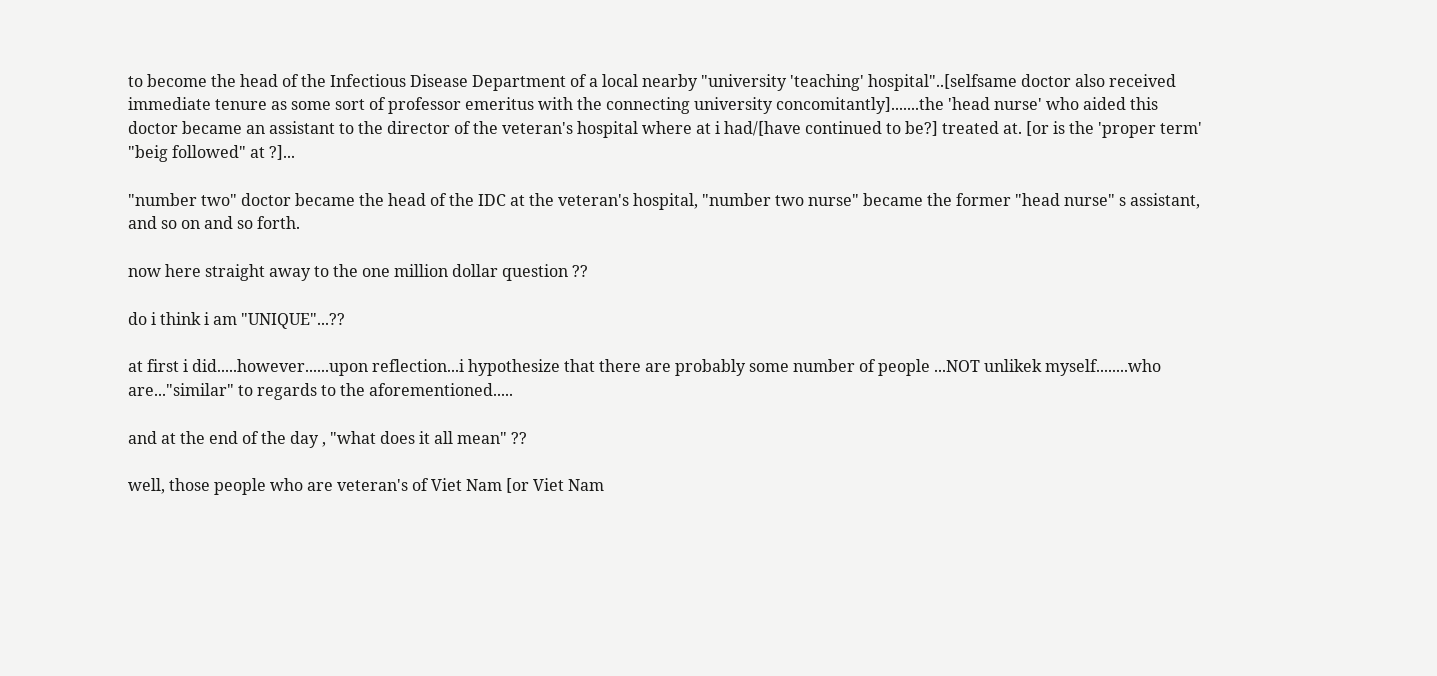to become the head of the Infectious Disease Department of a local nearby "university 'teaching' hospital"..[selfsame doctor also received immediate tenure as some sort of professor emeritus with the connecting university concomitantly].......the 'head nurse' who aided this doctor became an assistant to the director of the veteran's hospital where at i had/[have continued to be?] treated at. [or is the 'proper term' "beig followed" at ?]...

"number two" doctor became the head of the IDC at the veteran's hospital, "number two nurse" became the former "head nurse" s assistant, and so on and so forth.

now here straight away to the one million dollar question ??

do i think i am "UNIQUE"...??

at first i did.....however......upon reflection...i hypothesize that there are probably some number of people ...NOT unlikek myself........who are..."similar" to regards to the aforementioned.....

and at the end of the day , "what does it all mean" ??

well, those people who are veteran's of Viet Nam [or Viet Nam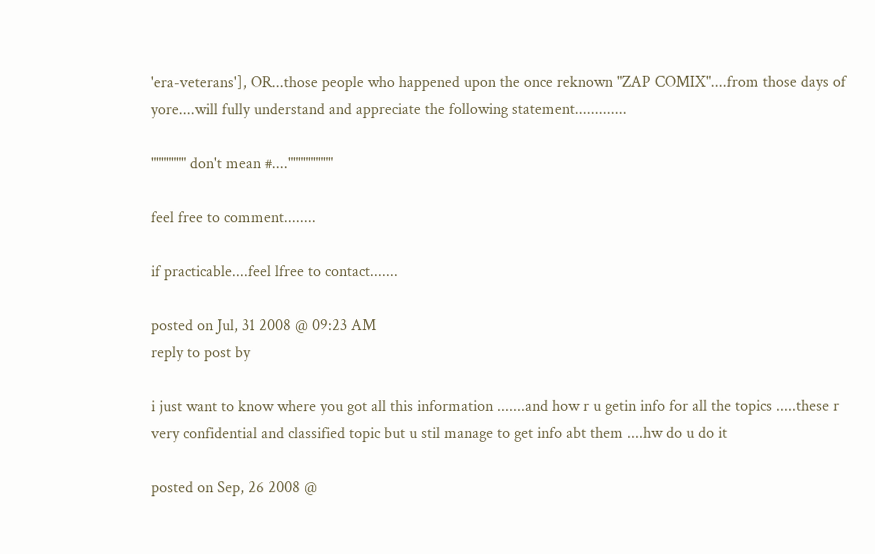'era-veterans'], OR...those people who happened upon the once reknown "ZAP COMIX"....from those days of yore....will fully understand and appreciate the following statement.............

""""""" don't mean #...."""""""""

feel free to comment........

if practicable....feel lfree to contact.......

posted on Jul, 31 2008 @ 09:23 AM
reply to post by

i just want to know where you got all this information .......and how r u getin info for all the topics .....these r very confidential and classified topic but u stil manage to get info abt them ....hw do u do it

posted on Sep, 26 2008 @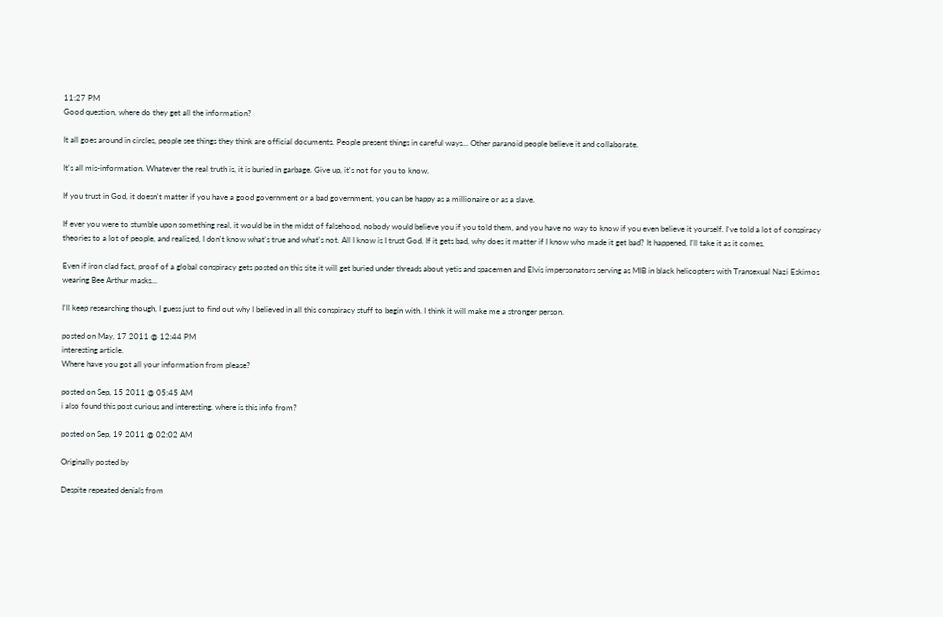11:27 PM
Good question, where do they get all the information?

It all goes around in circles, people see things they think are official documents. People present things in careful ways... Other paranoid people believe it and collaborate.

It's all mis-information. Whatever the real truth is, it is buried in garbage. Give up, it's not for you to know.

If you trust in God, it doesn't matter if you have a good government or a bad government, you can be happy as a millionaire or as a slave.

If ever you were to stumble upon something real, it would be in the midst of falsehood, nobody would believe you if you told them, and you have no way to know if you even believe it yourself. I've told a lot of conspiracy theories to a lot of people, and realized, I don't know what's true and what's not. All I know is I trust God. If it gets bad, why does it matter if I know who made it get bad? It happened, I'll take it as it comes.

Even if iron clad fact, proof of a global conspiracy gets posted on this site it will get buried under threads about yetis and spacemen and Elvis impersonators serving as MIB in black helicopters with Transexual Nazi Eskimos wearing Bee Arthur masks...

I'll keep researching though, I guess just to find out why I believed in all this conspiracy stuff to begin with. I think it will make me a stronger person.

posted on May, 17 2011 @ 12:44 PM
interesting article.
Where have you got all your information from please?

posted on Sep, 15 2011 @ 05:45 AM
i also found this post curious and interesting. where is this info from?

posted on Sep, 19 2011 @ 02:02 AM

Originally posted by

Despite repeated denials from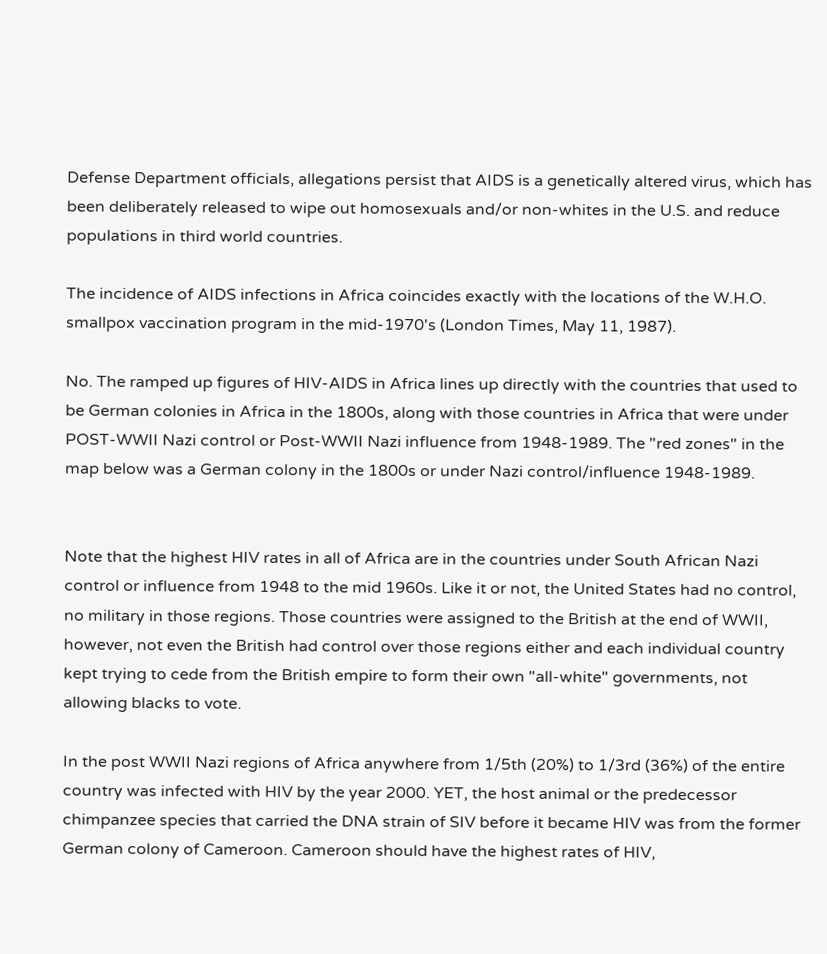Defense Department officials, allegations persist that AIDS is a genetically altered virus, which has been deliberately released to wipe out homosexuals and/or non-whites in the U.S. and reduce populations in third world countries.

The incidence of AIDS infections in Africa coincides exactly with the locations of the W.H.O. smallpox vaccination program in the mid-1970's (London Times, May 11, 1987).

No. The ramped up figures of HIV-AIDS in Africa lines up directly with the countries that used to be German colonies in Africa in the 1800s, along with those countries in Africa that were under POST-WWII Nazi control or Post-WWII Nazi influence from 1948-1989. The "red zones" in the map below was a German colony in the 1800s or under Nazi control/influence 1948-1989.


Note that the highest HIV rates in all of Africa are in the countries under South African Nazi control or influence from 1948 to the mid 1960s. Like it or not, the United States had no control, no military in those regions. Those countries were assigned to the British at the end of WWII, however, not even the British had control over those regions either and each individual country kept trying to cede from the British empire to form their own "all-white" governments, not allowing blacks to vote.

In the post WWII Nazi regions of Africa anywhere from 1/5th (20%) to 1/3rd (36%) of the entire country was infected with HIV by the year 2000. YET, the host animal or the predecessor chimpanzee species that carried the DNA strain of SIV before it became HIV was from the former German colony of Cameroon. Cameroon should have the highest rates of HIV,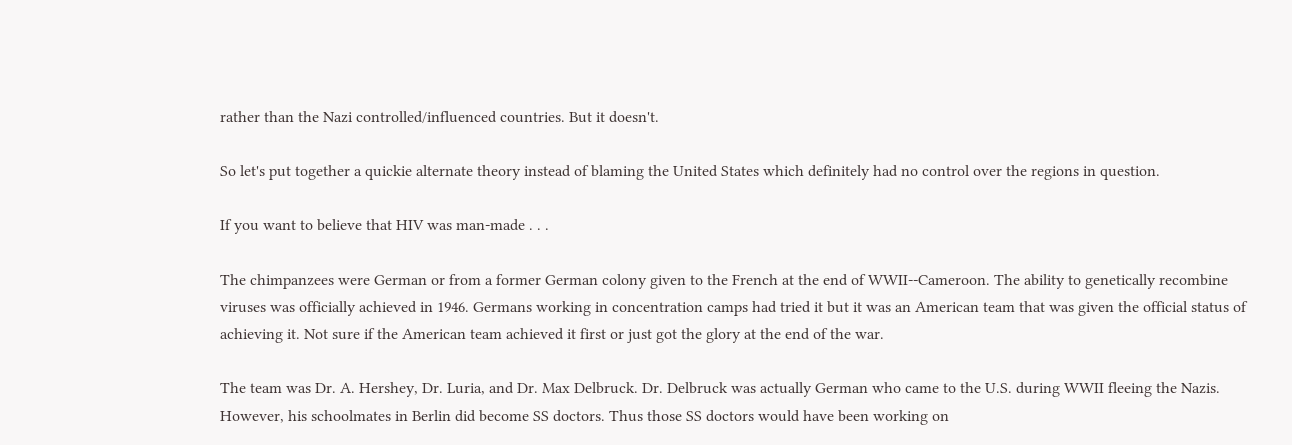rather than the Nazi controlled/influenced countries. But it doesn't.

So let's put together a quickie alternate theory instead of blaming the United States which definitely had no control over the regions in question.

If you want to believe that HIV was man-made . . .

The chimpanzees were German or from a former German colony given to the French at the end of WWII--Cameroon. The ability to genetically recombine viruses was officially achieved in 1946. Germans working in concentration camps had tried it but it was an American team that was given the official status of achieving it. Not sure if the American team achieved it first or just got the glory at the end of the war.

The team was Dr. A. Hershey, Dr. Luria, and Dr. Max Delbruck. Dr. Delbruck was actually German who came to the U.S. during WWII fleeing the Nazis. However, his schoolmates in Berlin did become SS doctors. Thus those SS doctors would have been working on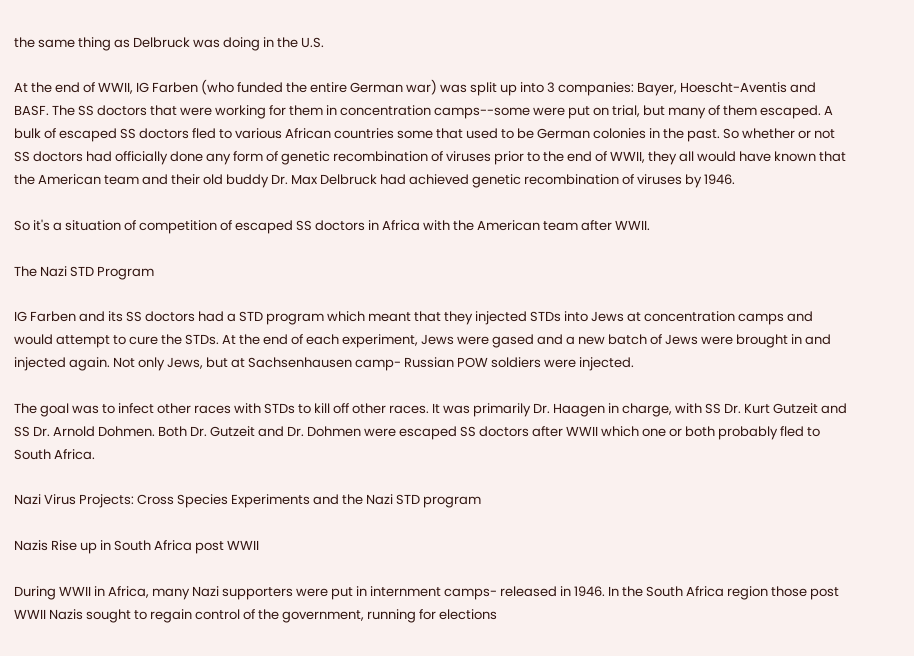the same thing as Delbruck was doing in the U.S.

At the end of WWII, IG Farben (who funded the entire German war) was split up into 3 companies: Bayer, Hoescht-Aventis and BASF. The SS doctors that were working for them in concentration camps--some were put on trial, but many of them escaped. A bulk of escaped SS doctors fled to various African countries some that used to be German colonies in the past. So whether or not SS doctors had officially done any form of genetic recombination of viruses prior to the end of WWII, they all would have known that the American team and their old buddy Dr. Max Delbruck had achieved genetic recombination of viruses by 1946.

So it's a situation of competition of escaped SS doctors in Africa with the American team after WWII.

The Nazi STD Program

IG Farben and its SS doctors had a STD program which meant that they injected STDs into Jews at concentration camps and would attempt to cure the STDs. At the end of each experiment, Jews were gased and a new batch of Jews were brought in and injected again. Not only Jews, but at Sachsenhausen camp- Russian POW soldiers were injected.

The goal was to infect other races with STDs to kill off other races. It was primarily Dr. Haagen in charge, with SS Dr. Kurt Gutzeit and SS Dr. Arnold Dohmen. Both Dr. Gutzeit and Dr. Dohmen were escaped SS doctors after WWII which one or both probably fled to South Africa.

Nazi Virus Projects: Cross Species Experiments and the Nazi STD program

Nazis Rise up in South Africa post WWII

During WWII in Africa, many Nazi supporters were put in internment camps- released in 1946. In the South Africa region those post WWII Nazis sought to regain control of the government, running for elections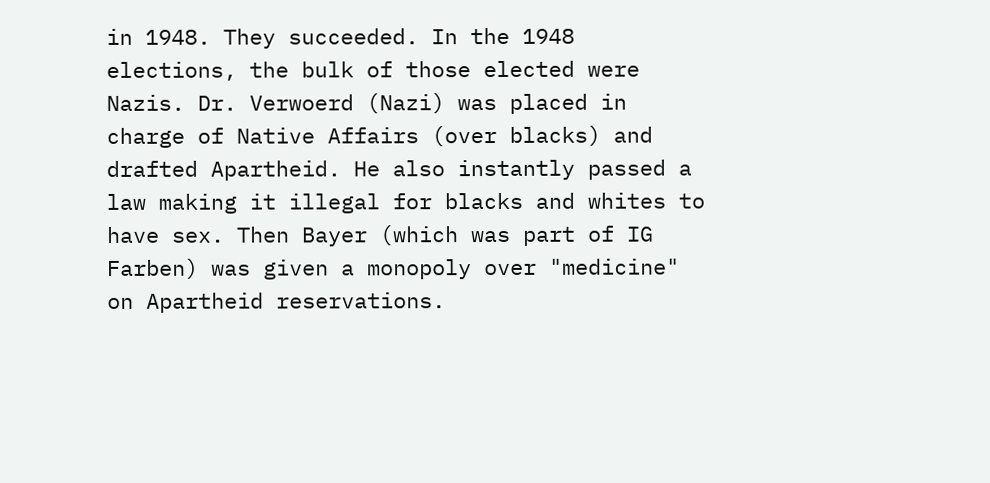in 1948. They succeeded. In the 1948 elections, the bulk of those elected were Nazis. Dr. Verwoerd (Nazi) was placed in charge of Native Affairs (over blacks) and drafted Apartheid. He also instantly passed a law making it illegal for blacks and whites to have sex. Then Bayer (which was part of IG Farben) was given a monopoly over "medicine" on Apartheid reservations.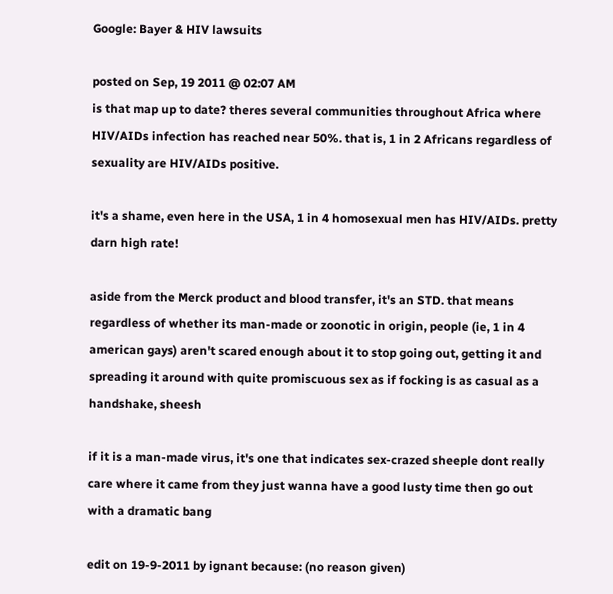Google: Bayer & HIV lawsuits

posted on Sep, 19 2011 @ 02:07 AM
is that map up to date? theres several communities throughout Africa where HIV/AIDs infection has reached near 50%. that is, 1 in 2 Africans regardless of sexuality are HIV/AIDs positive.

it's a shame, even here in the USA, 1 in 4 homosexual men has HIV/AIDs. pretty darn high rate!

aside from the Merck product and blood transfer, it's an STD. that means regardless of whether its man-made or zoonotic in origin, people (ie, 1 in 4 american gays) aren't scared enough about it to stop going out, getting it and spreading it around with quite promiscuous sex as if focking is as casual as a handshake, sheesh

if it is a man-made virus, it's one that indicates sex-crazed sheeple dont really care where it came from they just wanna have a good lusty time then go out with a dramatic bang

edit on 19-9-2011 by ignant because: (no reason given)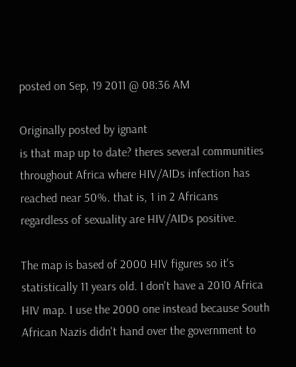posted on Sep, 19 2011 @ 08:36 AM

Originally posted by ignant
is that map up to date? theres several communities throughout Africa where HIV/AIDs infection has reached near 50%. that is, 1 in 2 Africans regardless of sexuality are HIV/AIDs positive.

The map is based of 2000 HIV figures so it's statistically 11 years old. I don't have a 2010 Africa HIV map. I use the 2000 one instead because South African Nazis didn't hand over the government to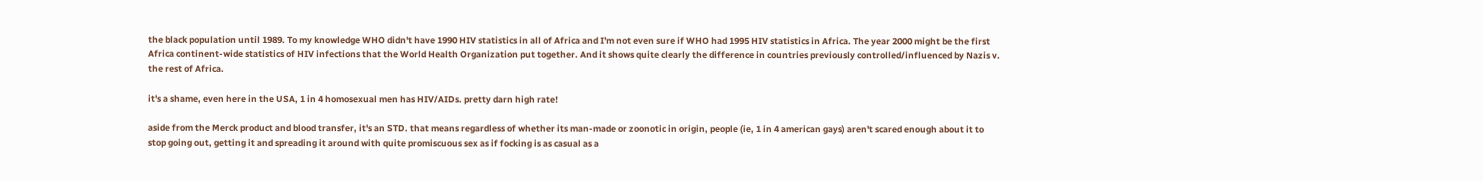the black population until 1989. To my knowledge WHO didn't have 1990 HIV statistics in all of Africa and I'm not even sure if WHO had 1995 HIV statistics in Africa. The year 2000 might be the first Africa continent-wide statistics of HIV infections that the World Health Organization put together. And it shows quite clearly the difference in countries previously controlled/influenced by Nazis v. the rest of Africa.

it's a shame, even here in the USA, 1 in 4 homosexual men has HIV/AIDs. pretty darn high rate!

aside from the Merck product and blood transfer, it's an STD. that means regardless of whether its man-made or zoonotic in origin, people (ie, 1 in 4 american gays) aren't scared enough about it to stop going out, getting it and spreading it around with quite promiscuous sex as if focking is as casual as a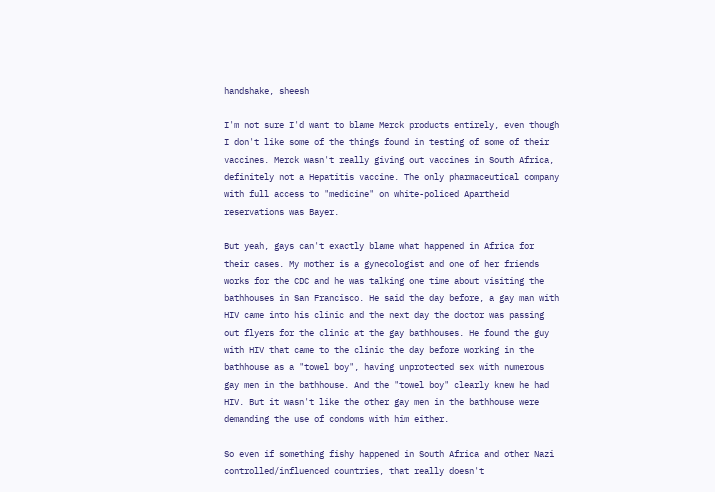handshake, sheesh

I'm not sure I'd want to blame Merck products entirely, even though I don't like some of the things found in testing of some of their vaccines. Merck wasn't really giving out vaccines in South Africa, definitely not a Hepatitis vaccine. The only pharmaceutical company with full access to "medicine" on white-policed Apartheid reservations was Bayer.

But yeah, gays can't exactly blame what happened in Africa for their cases. My mother is a gynecologist and one of her friends works for the CDC and he was talking one time about visiting the bathhouses in San Francisco. He said the day before, a gay man with HIV came into his clinic and the next day the doctor was passing out flyers for the clinic at the gay bathhouses. He found the guy with HIV that came to the clinic the day before working in the bathhouse as a "towel boy", having unprotected sex with numerous gay men in the bathhouse. And the "towel boy" clearly knew he had HIV. But it wasn't like the other gay men in the bathhouse were demanding the use of condoms with him either.

So even if something fishy happened in South Africa and other Nazi controlled/influenced countries, that really doesn't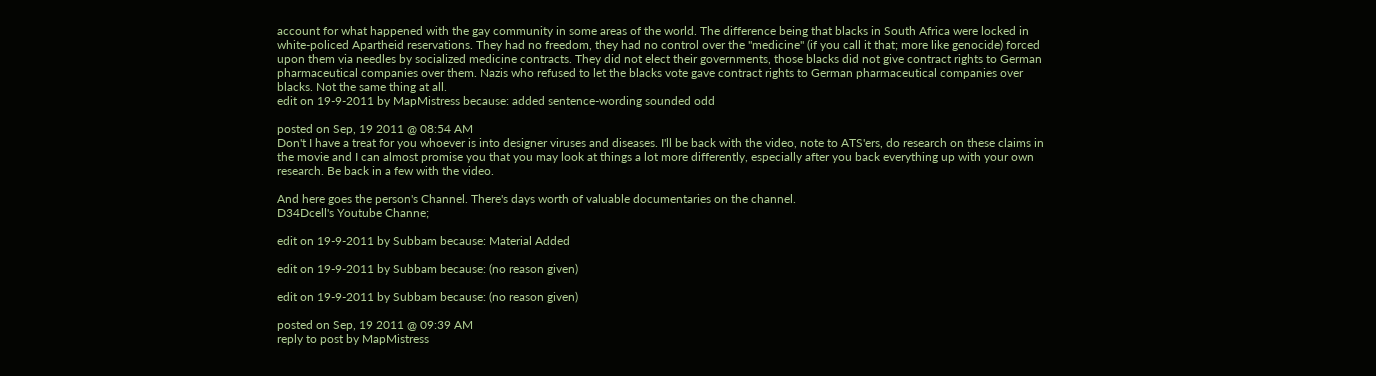account for what happened with the gay community in some areas of the world. The difference being that blacks in South Africa were locked in white-policed Apartheid reservations. They had no freedom, they had no control over the "medicine" (if you call it that; more like genocide) forced upon them via needles by socialized medicine contracts. They did not elect their governments, those blacks did not give contract rights to German pharmaceutical companies over them. Nazis who refused to let the blacks vote gave contract rights to German pharmaceutical companies over blacks. Not the same thing at all.
edit on 19-9-2011 by MapMistress because: added sentence-wording sounded odd

posted on Sep, 19 2011 @ 08:54 AM
Don't I have a treat for you whoever is into designer viruses and diseases. I'll be back with the video, note to ATS'ers, do research on these claims in the movie and I can almost promise you that you may look at things a lot more differently, especially after you back everything up with your own research. Be back in a few with the video.

And here goes the person's Channel. There's days worth of valuable documentaries on the channel.
D34Dcell's Youtube Channe;

edit on 19-9-2011 by Subbam because: Material Added

edit on 19-9-2011 by Subbam because: (no reason given)

edit on 19-9-2011 by Subbam because: (no reason given)

posted on Sep, 19 2011 @ 09:39 AM
reply to post by MapMistress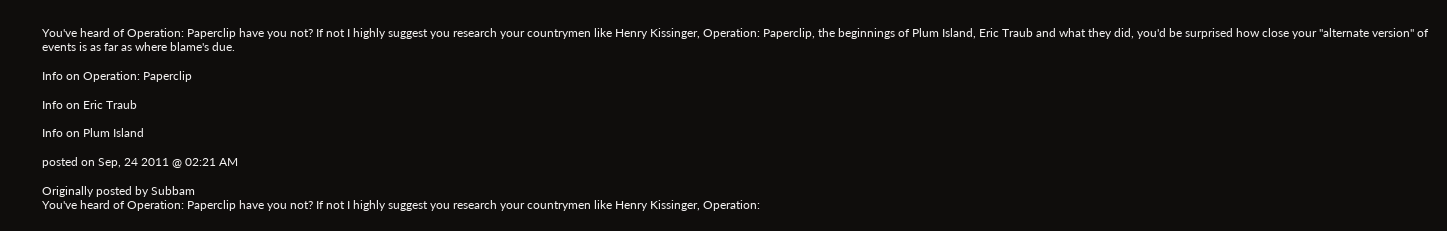You've heard of Operation: Paperclip have you not? If not I highly suggest you research your countrymen like Henry Kissinger, Operation: Paperclip, the beginnings of Plum Island, Eric Traub and what they did, you'd be surprised how close your "alternate version" of events is as far as where blame's due.

Info on Operation: Paperclip

Info on Eric Traub

Info on Plum Island

posted on Sep, 24 2011 @ 02:21 AM

Originally posted by Subbam
You've heard of Operation: Paperclip have you not? If not I highly suggest you research your countrymen like Henry Kissinger, Operation: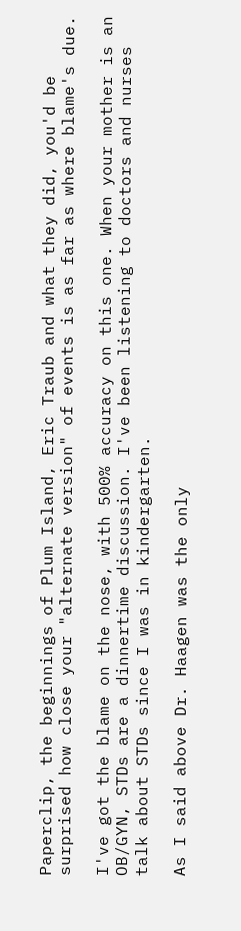Paperclip, the beginnings of Plum Island, Eric Traub and what they did, you'd be surprised how close your "alternate version" of events is as far as where blame's due.

I've got the blame on the nose, with 500% accuracy on this one. When your mother is an OB/GYN, STDs are a dinnertime discussion. I've been listening to doctors and nurses talk about STDs since I was in kindergarten.

As I said above Dr. Haagen was the only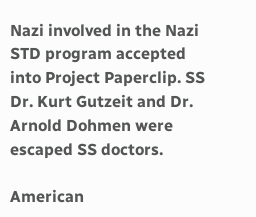Nazi involved in the Nazi STD program accepted into Project Paperclip. SS Dr. Kurt Gutzeit and Dr. Arnold Dohmen were escaped SS doctors.

American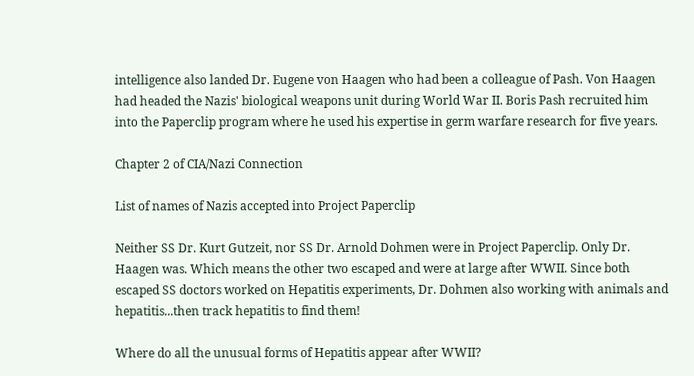intelligence also landed Dr. Eugene von Haagen who had been a colleague of Pash. Von Haagen had headed the Nazis' biological weapons unit during World War II. Boris Pash recruited him into the Paperclip program where he used his expertise in germ warfare research for five years.

Chapter 2 of CIA/Nazi Connection

List of names of Nazis accepted into Project Paperclip

Neither SS Dr. Kurt Gutzeit, nor SS Dr. Arnold Dohmen were in Project Paperclip. Only Dr. Haagen was. Which means the other two escaped and were at large after WWII. Since both escaped SS doctors worked on Hepatitis experiments, Dr. Dohmen also working with animals and hepatitis...then track hepatitis to find them!

Where do all the unusual forms of Hepatitis appear after WWII?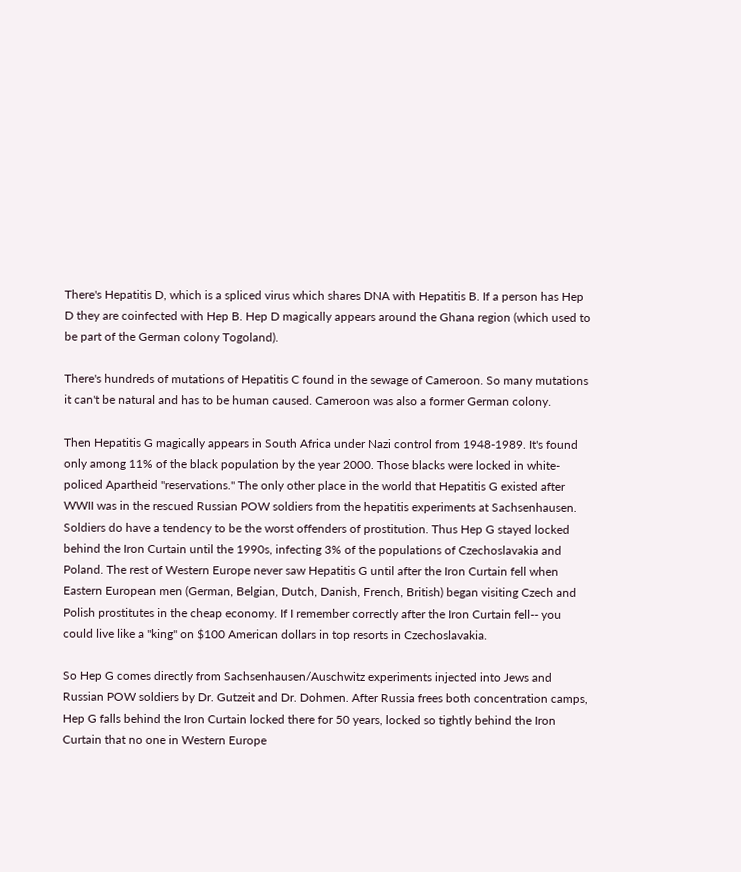There's Hepatitis D, which is a spliced virus which shares DNA with Hepatitis B. If a person has Hep D they are coinfected with Hep B. Hep D magically appears around the Ghana region (which used to be part of the German colony Togoland).

There's hundreds of mutations of Hepatitis C found in the sewage of Cameroon. So many mutations it can't be natural and has to be human caused. Cameroon was also a former German colony.

Then Hepatitis G magically appears in South Africa under Nazi control from 1948-1989. It's found only among 11% of the black population by the year 2000. Those blacks were locked in white-policed Apartheid "reservations." The only other place in the world that Hepatitis G existed after WWII was in the rescued Russian POW soldiers from the hepatitis experiments at Sachsenhausen. Soldiers do have a tendency to be the worst offenders of prostitution. Thus Hep G stayed locked behind the Iron Curtain until the 1990s, infecting 3% of the populations of Czechoslavakia and Poland. The rest of Western Europe never saw Hepatitis G until after the Iron Curtain fell when Eastern European men (German, Belgian, Dutch, Danish, French, British) began visiting Czech and Polish prostitutes in the cheap economy. If I remember correctly after the Iron Curtain fell-- you could live like a "king" on $100 American dollars in top resorts in Czechoslavakia.

So Hep G comes directly from Sachsenhausen/Auschwitz experiments injected into Jews and Russian POW soldiers by Dr. Gutzeit and Dr. Dohmen. After Russia frees both concentration camps, Hep G falls behind the Iron Curtain locked there for 50 years, locked so tightly behind the Iron Curtain that no one in Western Europe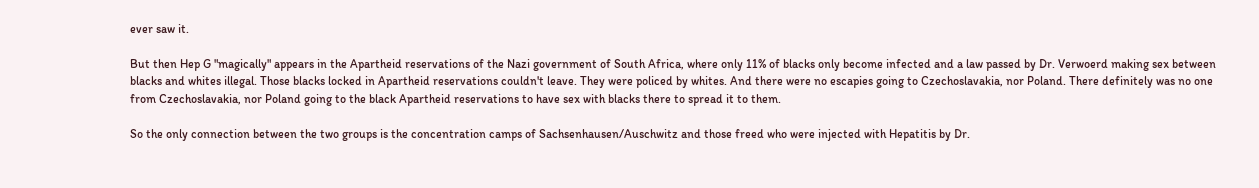ever saw it.

But then Hep G "magically" appears in the Apartheid reservations of the Nazi government of South Africa, where only 11% of blacks only become infected and a law passed by Dr. Verwoerd making sex between blacks and whites illegal. Those blacks locked in Apartheid reservations couldn't leave. They were policed by whites. And there were no escapies going to Czechoslavakia, nor Poland. There definitely was no one from Czechoslavakia, nor Poland going to the black Apartheid reservations to have sex with blacks there to spread it to them.

So the only connection between the two groups is the concentration camps of Sachsenhausen/Auschwitz and those freed who were injected with Hepatitis by Dr.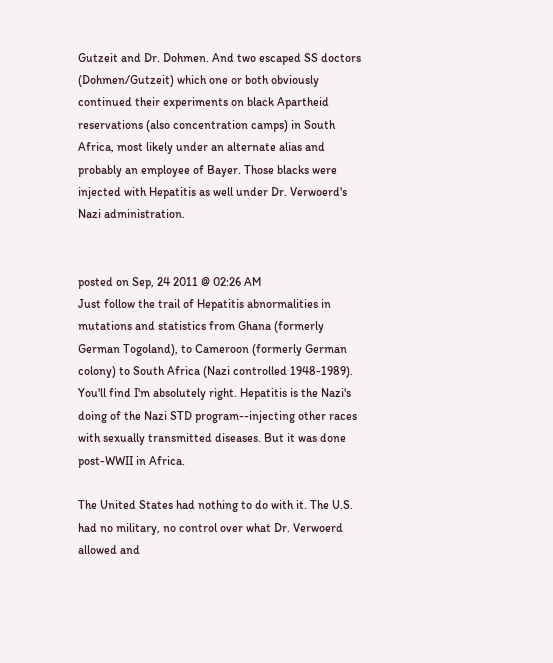Gutzeit and Dr. Dohmen. And two escaped SS doctors (Dohmen/Gutzeit) which one or both obviously continued their experiments on black Apartheid reservations (also concentration camps) in South Africa, most likely under an alternate alias and probably an employee of Bayer. Those blacks were injected with Hepatitis as well under Dr. Verwoerd's Nazi administration.


posted on Sep, 24 2011 @ 02:26 AM
Just follow the trail of Hepatitis abnormalities in mutations and statistics from Ghana (formerly German Togoland), to Cameroon (formerly German colony) to South Africa (Nazi controlled 1948-1989). You'll find I'm absolutely right. Hepatitis is the Nazi's doing of the Nazi STD program--injecting other races with sexually transmitted diseases. But it was done post-WWII in Africa.

The United States had nothing to do with it. The U.S. had no military, no control over what Dr. Verwoerd allowed and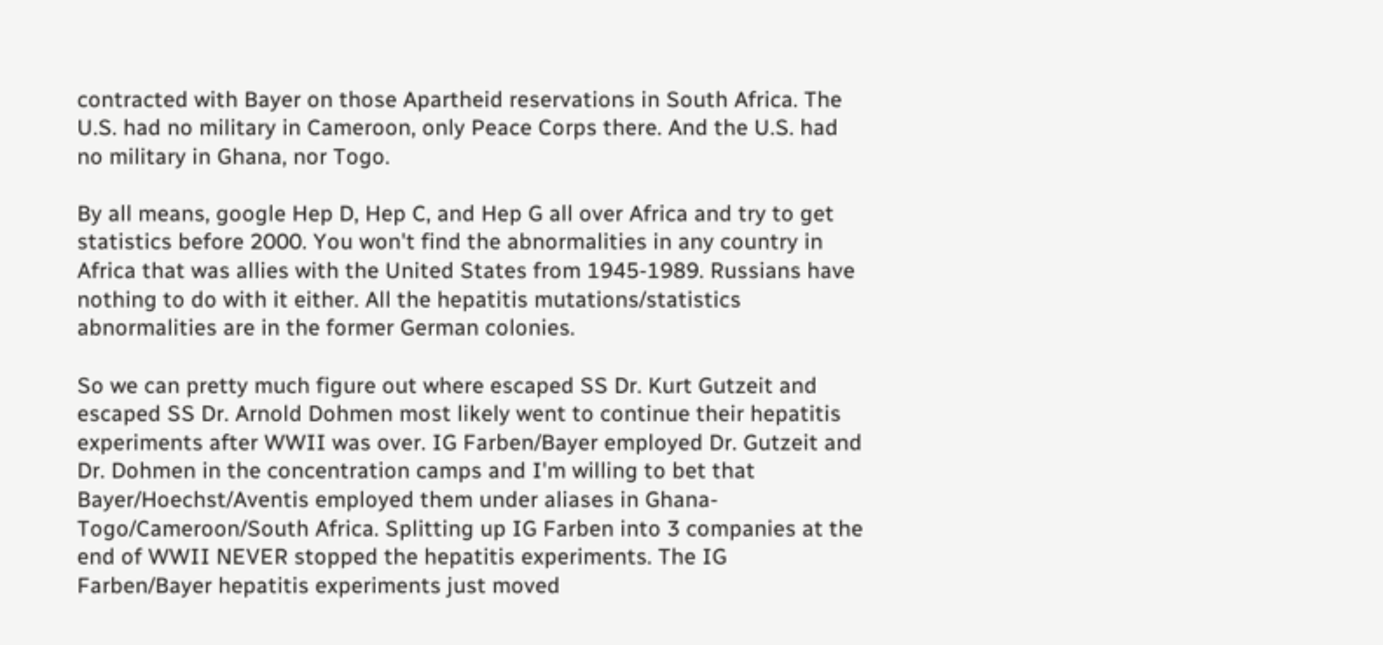contracted with Bayer on those Apartheid reservations in South Africa. The U.S. had no military in Cameroon, only Peace Corps there. And the U.S. had no military in Ghana, nor Togo.

By all means, google Hep D, Hep C, and Hep G all over Africa and try to get statistics before 2000. You won't find the abnormalities in any country in Africa that was allies with the United States from 1945-1989. Russians have nothing to do with it either. All the hepatitis mutations/statistics abnormalities are in the former German colonies.

So we can pretty much figure out where escaped SS Dr. Kurt Gutzeit and escaped SS Dr. Arnold Dohmen most likely went to continue their hepatitis experiments after WWII was over. IG Farben/Bayer employed Dr. Gutzeit and Dr. Dohmen in the concentration camps and I'm willing to bet that Bayer/Hoechst/Aventis employed them under aliases in Ghana-Togo/Cameroon/South Africa. Splitting up IG Farben into 3 companies at the end of WWII NEVER stopped the hepatitis experiments. The IG Farben/Bayer hepatitis experiments just moved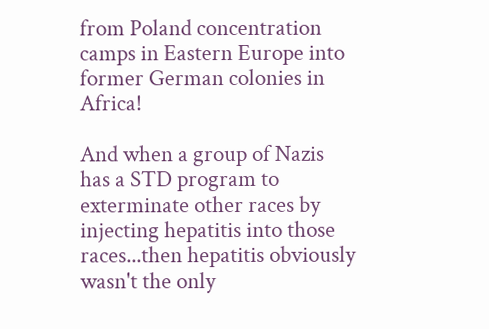from Poland concentration camps in Eastern Europe into former German colonies in Africa!

And when a group of Nazis has a STD program to exterminate other races by injecting hepatitis into those races...then hepatitis obviously wasn't the only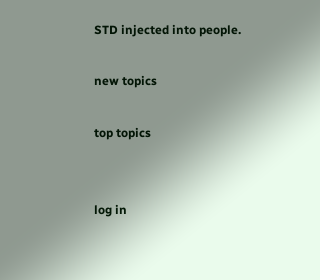STD injected into people.

new topics

top topics


log in